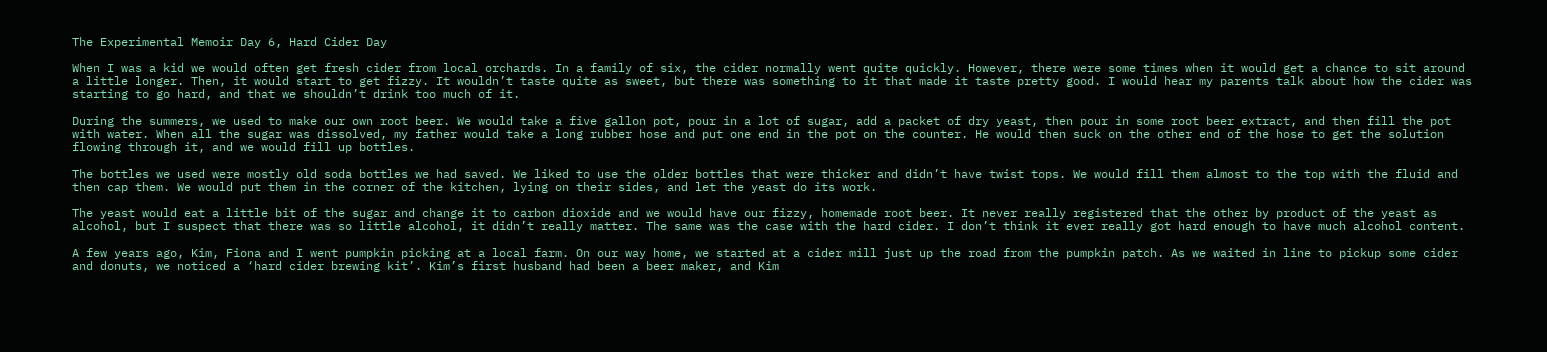The Experimental Memoir Day 6, Hard Cider Day

When I was a kid we would often get fresh cider from local orchards. In a family of six, the cider normally went quite quickly. However, there were some times when it would get a chance to sit around a little longer. Then, it would start to get fizzy. It wouldn’t taste quite as sweet, but there was something to it that made it taste pretty good. I would hear my parents talk about how the cider was starting to go hard, and that we shouldn’t drink too much of it.

During the summers, we used to make our own root beer. We would take a five gallon pot, pour in a lot of sugar, add a packet of dry yeast, then pour in some root beer extract, and then fill the pot with water. When all the sugar was dissolved, my father would take a long rubber hose and put one end in the pot on the counter. He would then suck on the other end of the hose to get the solution flowing through it, and we would fill up bottles.

The bottles we used were mostly old soda bottles we had saved. We liked to use the older bottles that were thicker and didn’t have twist tops. We would fill them almost to the top with the fluid and then cap them. We would put them in the corner of the kitchen, lying on their sides, and let the yeast do its work.

The yeast would eat a little bit of the sugar and change it to carbon dioxide and we would have our fizzy, homemade root beer. It never really registered that the other by product of the yeast as alcohol, but I suspect that there was so little alcohol, it didn’t really matter. The same was the case with the hard cider. I don’t think it ever really got hard enough to have much alcohol content.

A few years ago, Kim, Fiona and I went pumpkin picking at a local farm. On our way home, we started at a cider mill just up the road from the pumpkin patch. As we waited in line to pickup some cider and donuts, we noticed a ‘hard cider brewing kit’. Kim’s first husband had been a beer maker, and Kim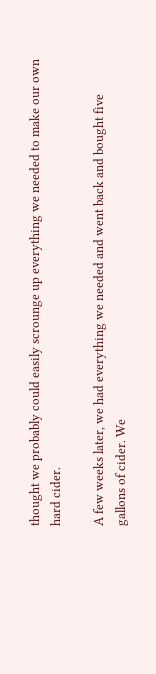thought we probably could easily scrounge up everything we needed to make our own hard cider.

A few weeks later, we had everything we needed and went back and bought five gallons of cider. We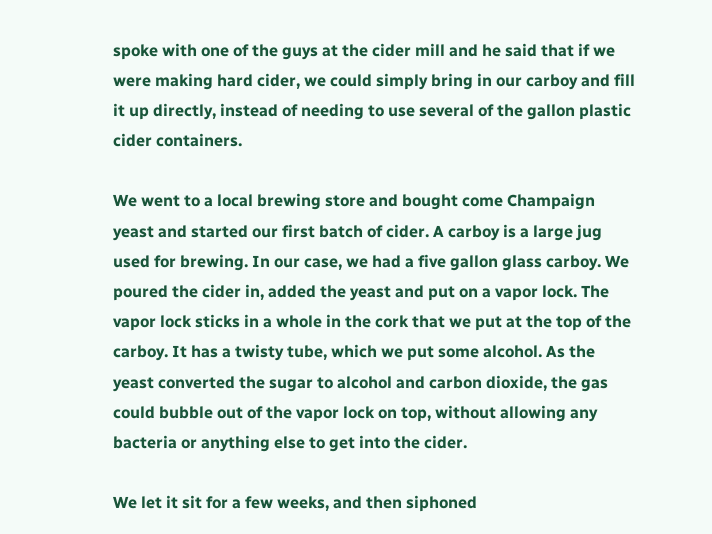spoke with one of the guys at the cider mill and he said that if we were making hard cider, we could simply bring in our carboy and fill it up directly, instead of needing to use several of the gallon plastic cider containers.

We went to a local brewing store and bought come Champaign yeast and started our first batch of cider. A carboy is a large jug used for brewing. In our case, we had a five gallon glass carboy. We poured the cider in, added the yeast and put on a vapor lock. The vapor lock sticks in a whole in the cork that we put at the top of the carboy. It has a twisty tube, which we put some alcohol. As the yeast converted the sugar to alcohol and carbon dioxide, the gas could bubble out of the vapor lock on top, without allowing any bacteria or anything else to get into the cider.

We let it sit for a few weeks, and then siphoned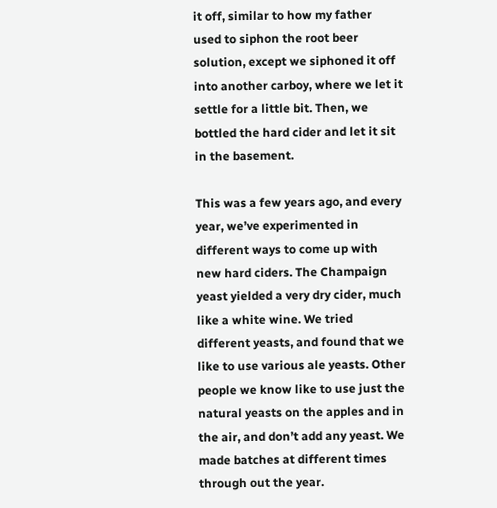it off, similar to how my father used to siphon the root beer solution, except we siphoned it off into another carboy, where we let it settle for a little bit. Then, we bottled the hard cider and let it sit in the basement.

This was a few years ago, and every year, we’ve experimented in different ways to come up with new hard ciders. The Champaign yeast yielded a very dry cider, much like a white wine. We tried different yeasts, and found that we like to use various ale yeasts. Other people we know like to use just the natural yeasts on the apples and in the air, and don’t add any yeast. We made batches at different times through out the year.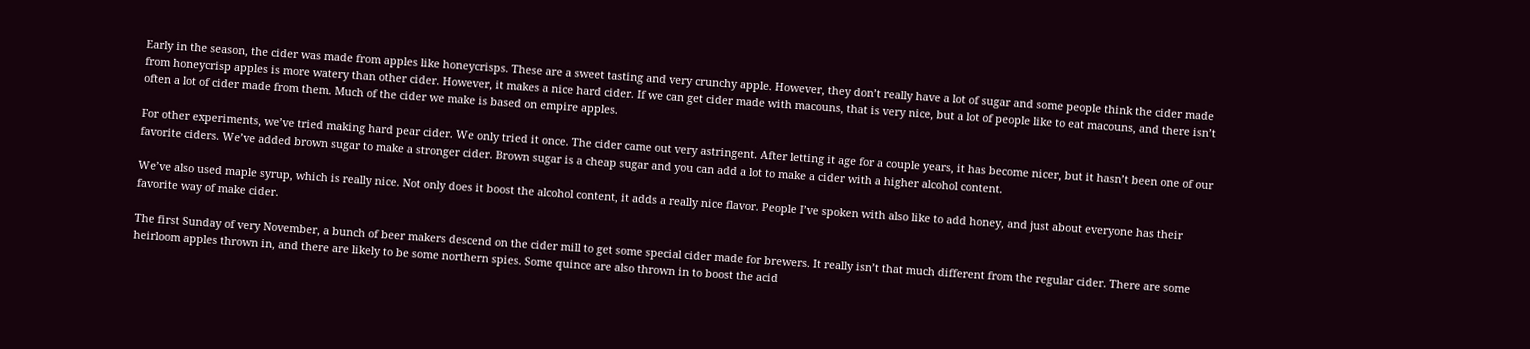Early in the season, the cider was made from apples like honeycrisps. These are a sweet tasting and very crunchy apple. However, they don’t really have a lot of sugar and some people think the cider made from honeycrisp apples is more watery than other cider. However, it makes a nice hard cider. If we can get cider made with macouns, that is very nice, but a lot of people like to eat macouns, and there isn’t often a lot of cider made from them. Much of the cider we make is based on empire apples.

For other experiments, we’ve tried making hard pear cider. We only tried it once. The cider came out very astringent. After letting it age for a couple years, it has become nicer, but it hasn’t been one of our favorite ciders. We’ve added brown sugar to make a stronger cider. Brown sugar is a cheap sugar and you can add a lot to make a cider with a higher alcohol content.

We’ve also used maple syrup, which is really nice. Not only does it boost the alcohol content, it adds a really nice flavor. People I’ve spoken with also like to add honey, and just about everyone has their favorite way of make cider.

The first Sunday of very November, a bunch of beer makers descend on the cider mill to get some special cider made for brewers. It really isn’t that much different from the regular cider. There are some heirloom apples thrown in, and there are likely to be some northern spies. Some quince are also thrown in to boost the acid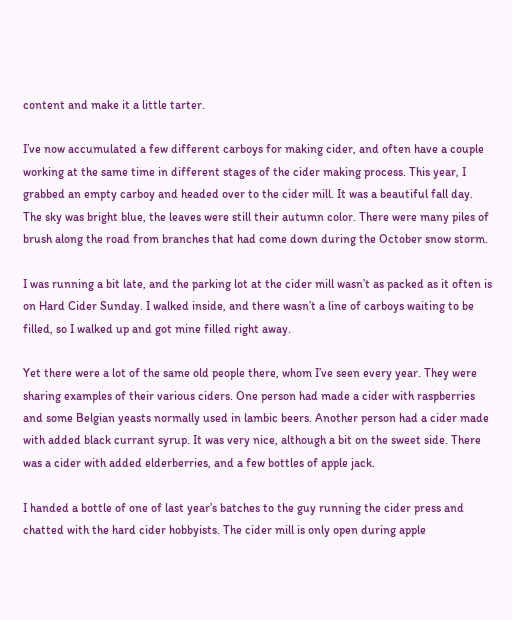content and make it a little tarter.

I’ve now accumulated a few different carboys for making cider, and often have a couple working at the same time in different stages of the cider making process. This year, I grabbed an empty carboy and headed over to the cider mill. It was a beautiful fall day. The sky was bright blue, the leaves were still their autumn color. There were many piles of brush along the road from branches that had come down during the October snow storm.

I was running a bit late, and the parking lot at the cider mill wasn’t as packed as it often is on Hard Cider Sunday. I walked inside, and there wasn’t a line of carboys waiting to be filled, so I walked up and got mine filled right away.

Yet there were a lot of the same old people there, whom I’ve seen every year. They were sharing examples of their various ciders. One person had made a cider with raspberries and some Belgian yeasts normally used in lambic beers. Another person had a cider made with added black currant syrup. It was very nice, although a bit on the sweet side. There was a cider with added elderberries, and a few bottles of apple jack.

I handed a bottle of one of last year’s batches to the guy running the cider press and chatted with the hard cider hobbyists. The cider mill is only open during apple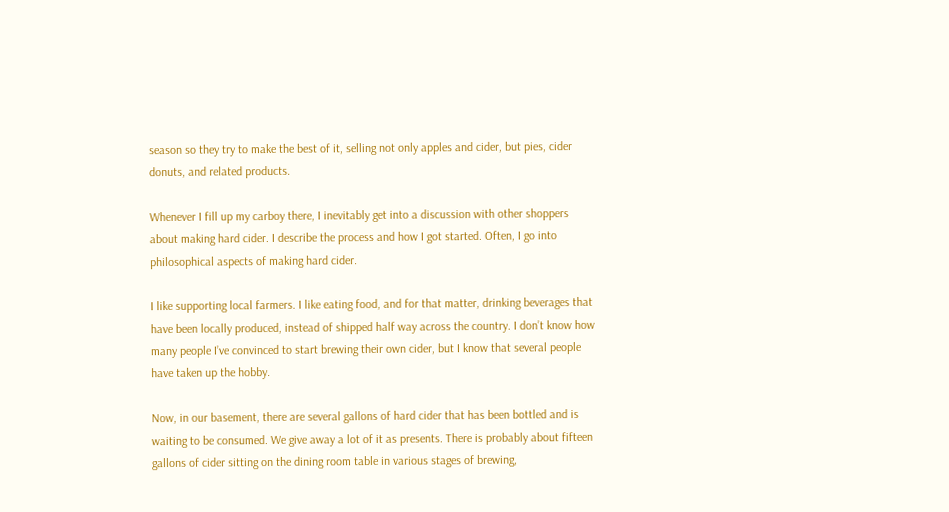season so they try to make the best of it, selling not only apples and cider, but pies, cider donuts, and related products.

Whenever I fill up my carboy there, I inevitably get into a discussion with other shoppers about making hard cider. I describe the process and how I got started. Often, I go into philosophical aspects of making hard cider.

I like supporting local farmers. I like eating food, and for that matter, drinking beverages that have been locally produced, instead of shipped half way across the country. I don’t know how many people I’ve convinced to start brewing their own cider, but I know that several people have taken up the hobby.

Now, in our basement, there are several gallons of hard cider that has been bottled and is waiting to be consumed. We give away a lot of it as presents. There is probably about fifteen gallons of cider sitting on the dining room table in various stages of brewing,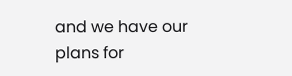and we have our plans for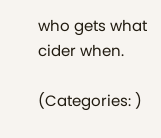who gets what cider when.

(Categories: )